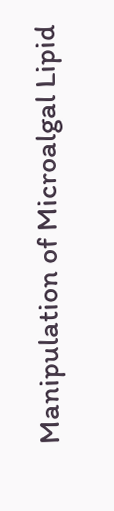Manipulation of Microalgal Lipid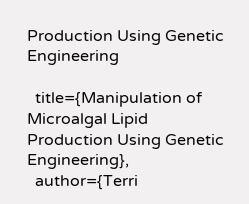Production Using Genetic Engineering

  title={Manipulation of Microalgal Lipid Production Using Genetic Engineering},
  author={Terri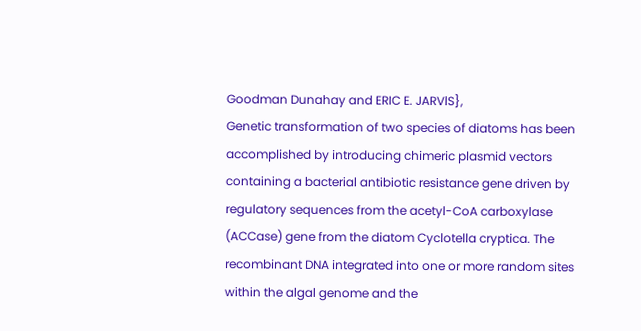Goodman Dunahay and ERIC E. JARVlS},
Genetic transformation of two species of diatoms has been accomplished by introducing chimeric plasmid vectors containing a bacterial antibiotic resistance gene driven by regulatory sequences from the acetyl-CoA carboxylase (ACCase) gene from the diatom Cyclotella cryptica. The recombinant DNA integrated into one or more random sites within the algal genome and the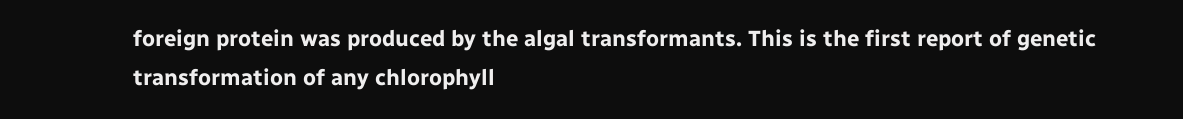foreign protein was produced by the algal transformants. This is the first report of genetic transformation of any chlorophyll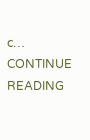c… CONTINUE READING